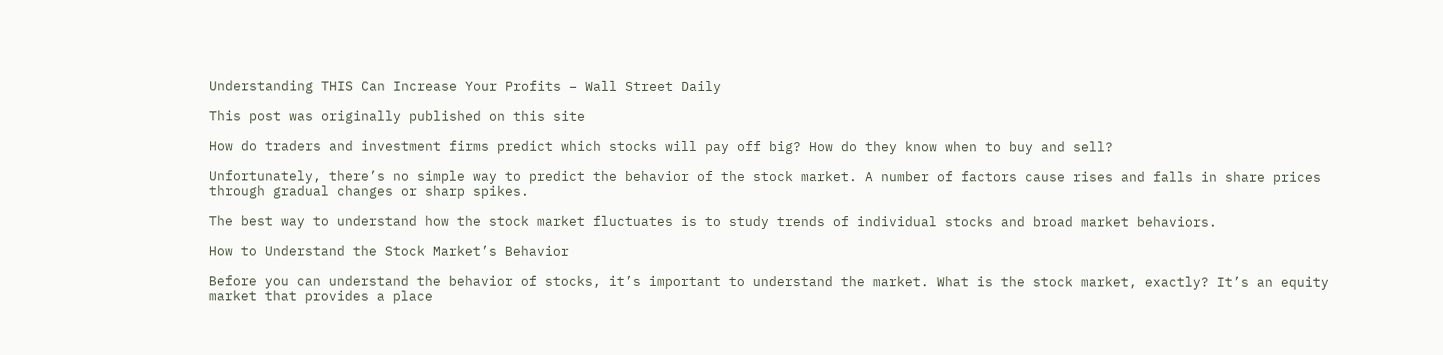Understanding THIS Can Increase Your Profits – Wall Street Daily

This post was originally published on this site

How do traders and investment firms predict which stocks will pay off big? How do they know when to buy and sell?

Unfortunately, there’s no simple way to predict the behavior of the stock market. A number of factors cause rises and falls in share prices through gradual changes or sharp spikes.

The best way to understand how the stock market fluctuates is to study trends of individual stocks and broad market behaviors.

How to Understand the Stock Market’s Behavior

Before you can understand the behavior of stocks, it’s important to understand the market. What is the stock market, exactly? It’s an equity market that provides a place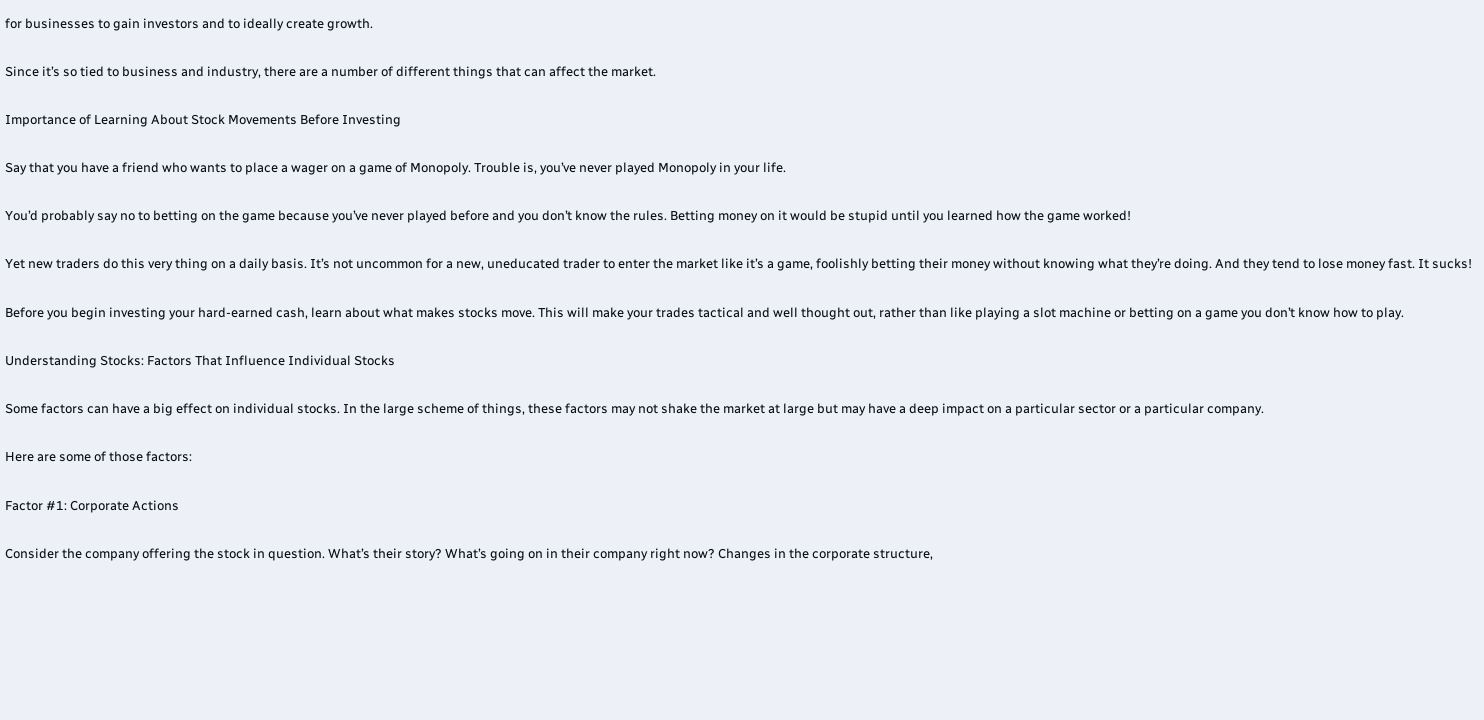for businesses to gain investors and to ideally create growth.

Since it’s so tied to business and industry, there are a number of different things that can affect the market.

Importance of Learning About Stock Movements Before Investing

Say that you have a friend who wants to place a wager on a game of Monopoly. Trouble is, you’ve never played Monopoly in your life.

You’d probably say no to betting on the game because you’ve never played before and you don’t know the rules. Betting money on it would be stupid until you learned how the game worked!

Yet new traders do this very thing on a daily basis. It’s not uncommon for a new, uneducated trader to enter the market like it’s a game, foolishly betting their money without knowing what they’re doing. And they tend to lose money fast. It sucks!

Before you begin investing your hard-earned cash, learn about what makes stocks move. This will make your trades tactical and well thought out, rather than like playing a slot machine or betting on a game you don’t know how to play.

Understanding Stocks: Factors That Influence Individual Stocks

Some factors can have a big effect on individual stocks. In the large scheme of things, these factors may not shake the market at large but may have a deep impact on a particular sector or a particular company.

Here are some of those factors:

Factor #1: Corporate Actions

Consider the company offering the stock in question. What’s their story? What’s going on in their company right now? Changes in the corporate structure,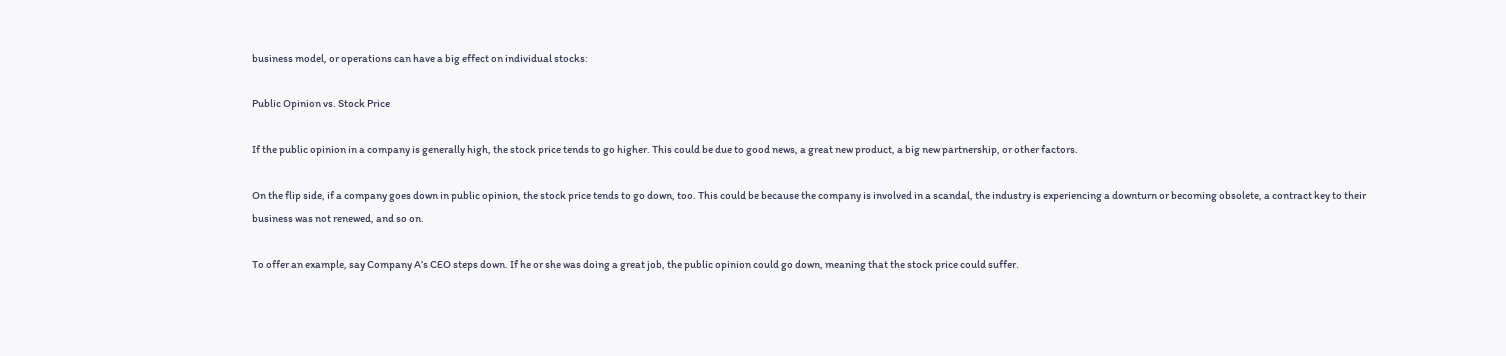business model, or operations can have a big effect on individual stocks:

Public Opinion vs. Stock Price

If the public opinion in a company is generally high, the stock price tends to go higher. This could be due to good news, a great new product, a big new partnership, or other factors.

On the flip side, if a company goes down in public opinion, the stock price tends to go down, too. This could be because the company is involved in a scandal, the industry is experiencing a downturn or becoming obsolete, a contract key to their business was not renewed, and so on.

To offer an example, say Company A’s CEO steps down. If he or she was doing a great job, the public opinion could go down, meaning that the stock price could suffer.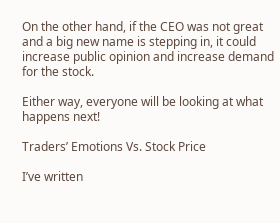On the other hand, if the CEO was not great and a big new name is stepping in, it could increase public opinion and increase demand for the stock.

Either way, everyone will be looking at what happens next!

Traders’ Emotions Vs. Stock Price

I’ve written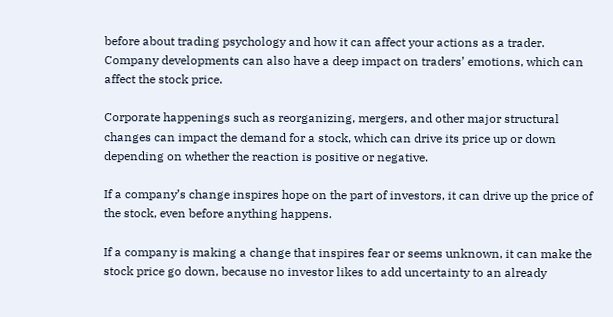before about trading psychology and how it can affect your actions as a trader. Company developments can also have a deep impact on traders’ emotions, which can affect the stock price.

Corporate happenings such as reorganizing, mergers, and other major structural changes can impact the demand for a stock, which can drive its price up or down depending on whether the reaction is positive or negative.

If a company’s change inspires hope on the part of investors, it can drive up the price of the stock, even before anything happens.

If a company is making a change that inspires fear or seems unknown, it can make the stock price go down, because no investor likes to add uncertainty to an already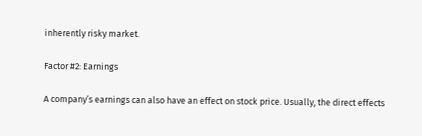inherently risky market.

Factor #2: Earnings

A company’s earnings can also have an effect on stock price. Usually, the direct effects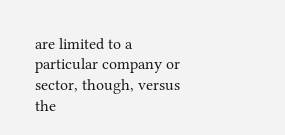are limited to a particular company or sector, though, versus the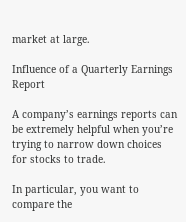market at large.

Influence of a Quarterly Earnings Report

A company’s earnings reports can be extremely helpful when you’re trying to narrow down choices for stocks to trade.

In particular, you want to compare the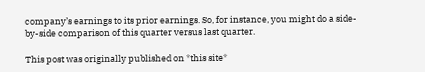company’s earnings to its prior earnings. So, for instance, you might do a side-by-side comparison of this quarter versus last quarter.

This post was originally published on *this site*